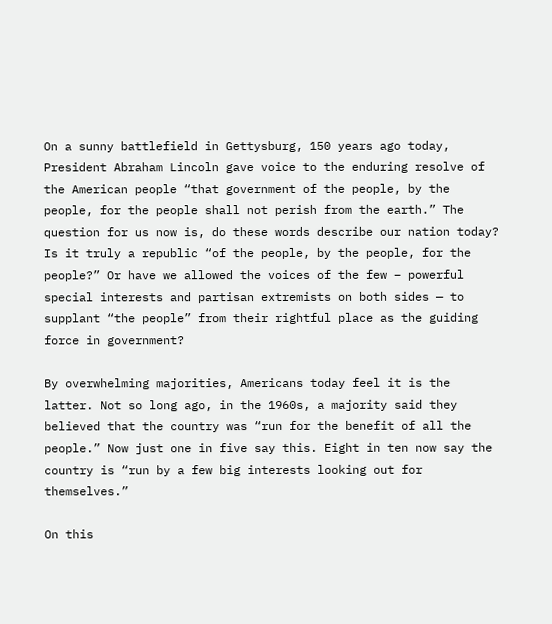On a sunny battlefield in Gettysburg, 150 years ago today, President Abraham Lincoln gave voice to the enduring resolve of the American people “that government of the people, by the people, for the people shall not perish from the earth.” The question for us now is, do these words describe our nation today? Is it truly a republic “of the people, by the people, for the people?” Or have we allowed the voices of the few – powerful special interests and partisan extremists on both sides — to supplant “the people” from their rightful place as the guiding force in government?

By overwhelming majorities, Americans today feel it is the latter. Not so long ago, in the 1960s, a majority said they believed that the country was “run for the benefit of all the people.” Now just one in five say this. Eight in ten now say the country is “run by a few big interests looking out for themselves.”

On this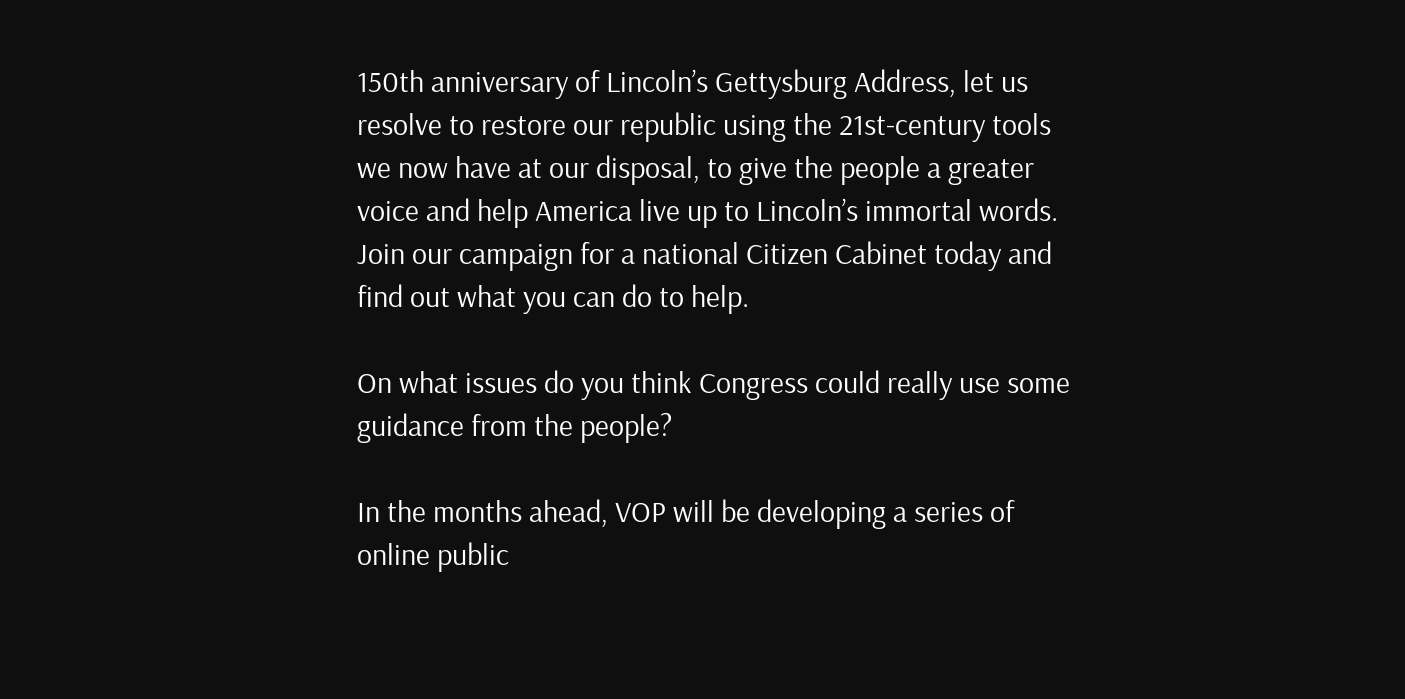150th anniversary of Lincoln’s Gettysburg Address, let us resolve to restore our republic using the 21st-century tools we now have at our disposal, to give the people a greater voice and help America live up to Lincoln’s immortal words. Join our campaign for a national Citizen Cabinet today and find out what you can do to help.

On what issues do you think Congress could really use some guidance from the people?

In the months ahead, VOP will be developing a series of online public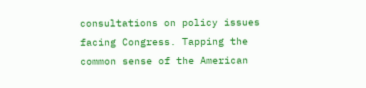consultations on policy issues facing Congress. Tapping the common sense of the American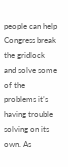people can help Congress break the gridlock and solve some of the problems it’s having trouble solving on its own. As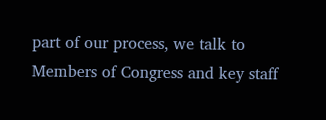part of our process, we talk to Members of Congress and key staff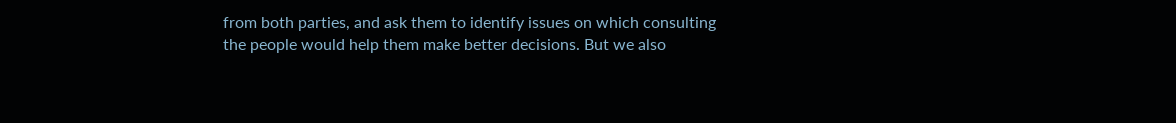from both parties, and ask them to identify issues on which consulting the people would help them make better decisions. But we also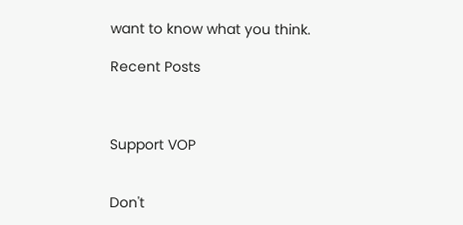want to know what you think.

Recent Posts



Support VOP


Don't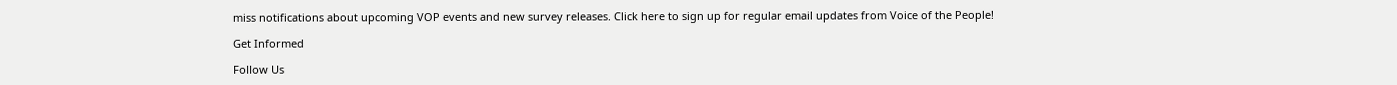miss notifications about upcoming VOP events and new survey releases. Click here to sign up for regular email updates from Voice of the People!

Get Informed

Follow Us